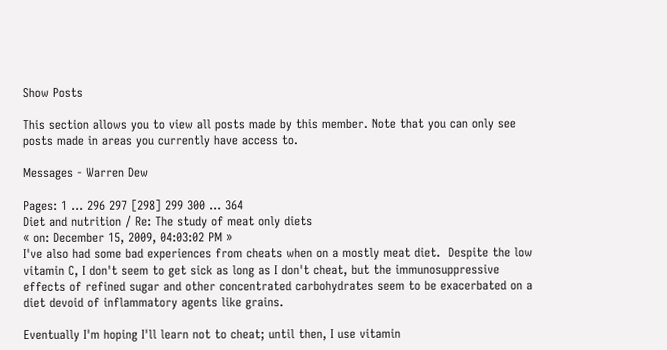Show Posts

This section allows you to view all posts made by this member. Note that you can only see posts made in areas you currently have access to.

Messages - Warren Dew

Pages: 1 ... 296 297 [298] 299 300 ... 364
Diet and nutrition / Re: The study of meat only diets
« on: December 15, 2009, 04:03:02 PM »
I've also had some bad experiences from cheats when on a mostly meat diet.  Despite the low vitamin C, I don't seem to get sick as long as I don't cheat, but the immunosuppressive effects of refined sugar and other concentrated carbohydrates seem to be exacerbated on a diet devoid of inflammatory agents like grains.

Eventually I'm hoping I'll learn not to cheat; until then, I use vitamin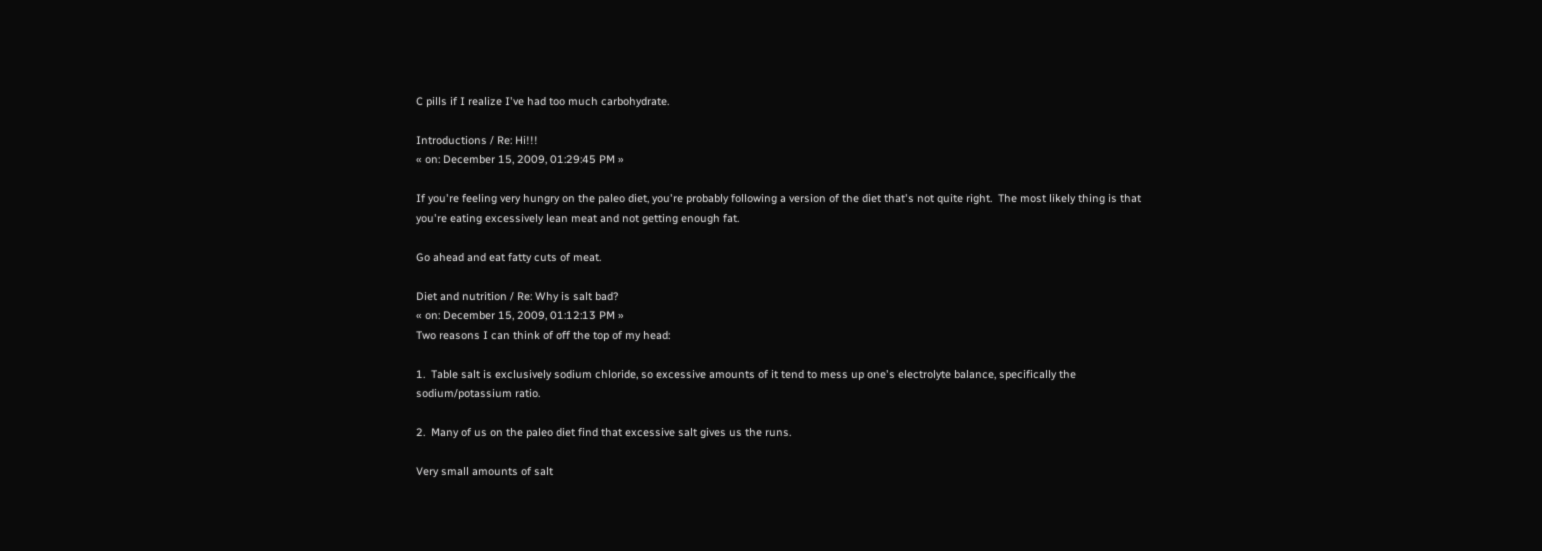C pills if I realize I've had too much carbohydrate.

Introductions / Re: Hi!!!
« on: December 15, 2009, 01:29:45 PM »

If you're feeling very hungry on the paleo diet, you're probably following a version of the diet that's not quite right.  The most likely thing is that you're eating excessively lean meat and not getting enough fat.

Go ahead and eat fatty cuts of meat.

Diet and nutrition / Re: Why is salt bad?
« on: December 15, 2009, 01:12:13 PM »
Two reasons I can think of off the top of my head:

1.  Table salt is exclusively sodium chloride, so excessive amounts of it tend to mess up one's electrolyte balance, specifically the sodium/potassium ratio.

2.  Many of us on the paleo diet find that excessive salt gives us the runs.

Very small amounts of salt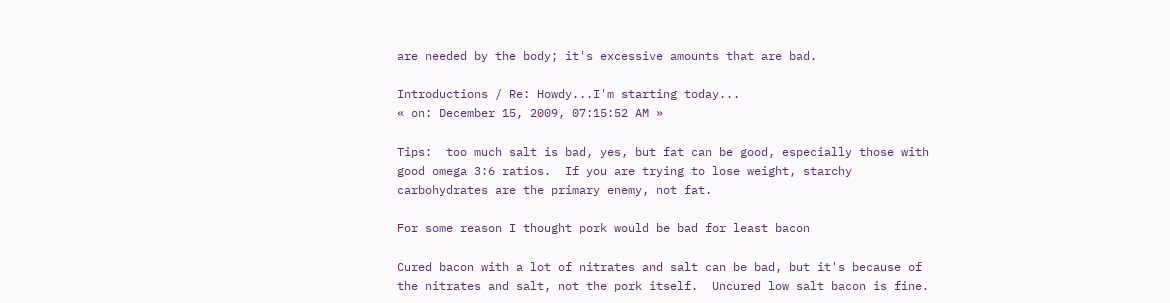are needed by the body; it's excessive amounts that are bad.

Introductions / Re: Howdy...I'm starting today...
« on: December 15, 2009, 07:15:52 AM »

Tips:  too much salt is bad, yes, but fat can be good, especially those with good omega 3:6 ratios.  If you are trying to lose weight, starchy carbohydrates are the primary enemy, not fat.

For some reason I thought pork would be bad for least bacon

Cured bacon with a lot of nitrates and salt can be bad, but it's because of the nitrates and salt, not the pork itself.  Uncured low salt bacon is fine.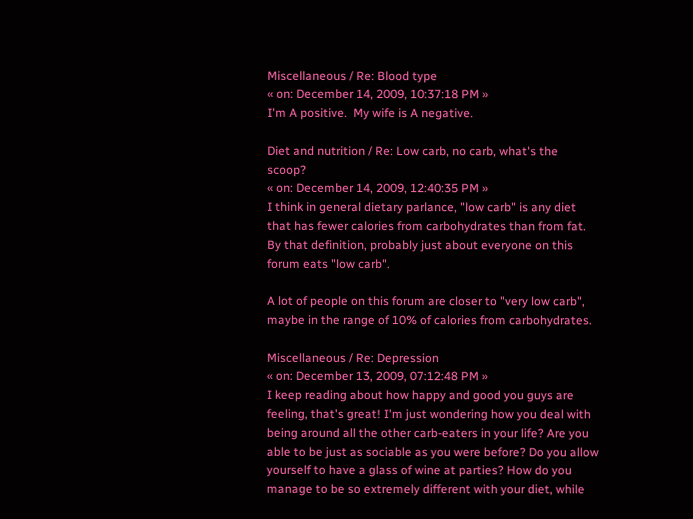Miscellaneous / Re: Blood type
« on: December 14, 2009, 10:37:18 PM »
I'm A positive.  My wife is A negative.

Diet and nutrition / Re: Low carb, no carb, what's the scoop?
« on: December 14, 2009, 12:40:35 PM »
I think in general dietary parlance, "low carb" is any diet that has fewer calories from carbohydrates than from fat.  By that definition, probably just about everyone on this forum eats "low carb".

A lot of people on this forum are closer to "very low carb", maybe in the range of 10% of calories from carbohydrates.

Miscellaneous / Re: Depression
« on: December 13, 2009, 07:12:48 PM »
I keep reading about how happy and good you guys are feeling, that's great! I'm just wondering how you deal with being around all the other carb-eaters in your life? Are you able to be just as sociable as you were before? Do you allow yourself to have a glass of wine at parties? How do you manage to be so extremely different with your diet, while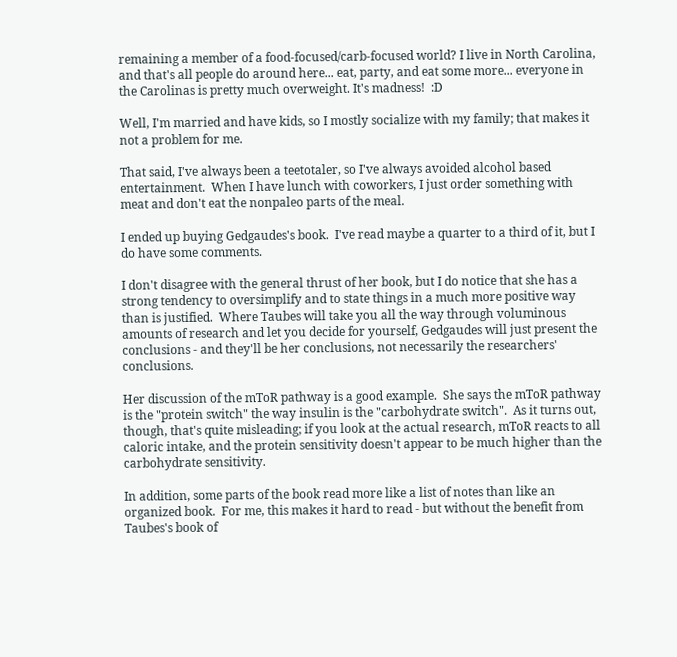remaining a member of a food-focused/carb-focused world? I live in North Carolina, and that's all people do around here... eat, party, and eat some more... everyone in the Carolinas is pretty much overweight. It's madness!  :D

Well, I'm married and have kids, so I mostly socialize with my family; that makes it not a problem for me.

That said, I've always been a teetotaler, so I've always avoided alcohol based entertainment.  When I have lunch with coworkers, I just order something with meat and don't eat the nonpaleo parts of the meal.

I ended up buying Gedgaudes's book.  I've read maybe a quarter to a third of it, but I do have some comments.

I don't disagree with the general thrust of her book, but I do notice that she has a strong tendency to oversimplify and to state things in a much more positive way than is justified.  Where Taubes will take you all the way through voluminous amounts of research and let you decide for yourself, Gedgaudes will just present the conclusions - and they'll be her conclusions, not necessarily the researchers' conclusions.

Her discussion of the mToR pathway is a good example.  She says the mToR pathway is the "protein switch" the way insulin is the "carbohydrate switch".  As it turns out, though, that's quite misleading; if you look at the actual research, mToR reacts to all caloric intake, and the protein sensitivity doesn't appear to be much higher than the carbohydrate sensitivity.

In addition, some parts of the book read more like a list of notes than like an organized book.  For me, this makes it hard to read - but without the benefit from Taubes's book of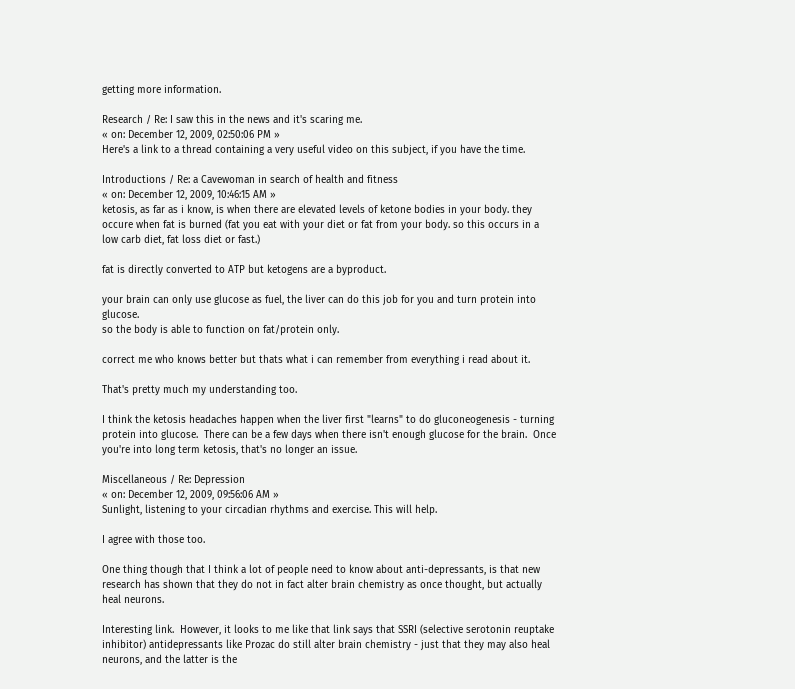getting more information.

Research / Re: I saw this in the news and it's scaring me.
« on: December 12, 2009, 02:50:06 PM »
Here's a link to a thread containing a very useful video on this subject, if you have the time.

Introductions / Re: a Cavewoman in search of health and fitness
« on: December 12, 2009, 10:46:15 AM »
ketosis, as far as i know, is when there are elevated levels of ketone bodies in your body. they occure when fat is burned (fat you eat with your diet or fat from your body. so this occurs in a low carb diet, fat loss diet or fast.)

fat is directly converted to ATP but ketogens are a byproduct.

your brain can only use glucose as fuel, the liver can do this job for you and turn protein into glucose.
so the body is able to function on fat/protein only.

correct me who knows better but thats what i can remember from everything i read about it.

That's pretty much my understanding too.

I think the ketosis headaches happen when the liver first "learns" to do gluconeogenesis - turning protein into glucose.  There can be a few days when there isn't enough glucose for the brain.  Once you're into long term ketosis, that's no longer an issue.

Miscellaneous / Re: Depression
« on: December 12, 2009, 09:56:06 AM »
Sunlight, listening to your circadian rhythms and exercise. This will help.

I agree with those too.

One thing though that I think a lot of people need to know about anti-depressants, is that new research has shown that they do not in fact alter brain chemistry as once thought, but actually heal neurons.

Interesting link.  However, it looks to me like that link says that SSRI (selective serotonin reuptake inhibitor) antidepressants like Prozac do still alter brain chemistry - just that they may also heal neurons, and the latter is the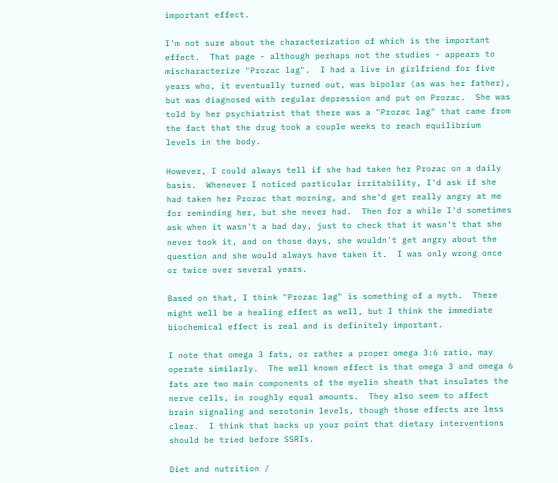important effect.

I'm not sure about the characterization of which is the important effect.  That page - although perhaps not the studies - appears to mischaracterize "Prozac lag".  I had a live in girlfriend for five years who, it eventually turned out, was bipolar (as was her father), but was diagnosed with regular depression and put on Prozac.  She was told by her psychiatrist that there was a "Prozac lag" that came from the fact that the drug took a couple weeks to reach equilibrium levels in the body.

However, I could always tell if she had taken her Prozac on a daily basis.  Whenever I noticed particular irritability, I'd ask if she had taken her Prozac that morning, and she'd get really angry at me for reminding her, but she never had.  Then for a while I'd sometimes ask when it wasn't a bad day, just to check that it wasn't that she never took it, and on those days, she wouldn't get angry about the question and she would always have taken it.  I was only wrong once or twice over several years.

Based on that, I think "Prozac lag" is something of a myth.  There might well be a healing effect as well, but I think the immediate biochemical effect is real and is definitely important.

I note that omega 3 fats, or rather a proper omega 3:6 ratio, may operate similarly.  The well known effect is that omega 3 and omega 6 fats are two main components of the myelin sheath that insulates the nerve cells, in roughly equal amounts.  They also seem to affect brain signaling and serotonin levels, though those effects are less clear.  I think that backs up your point that dietary interventions should be tried before SSRIs.

Diet and nutrition /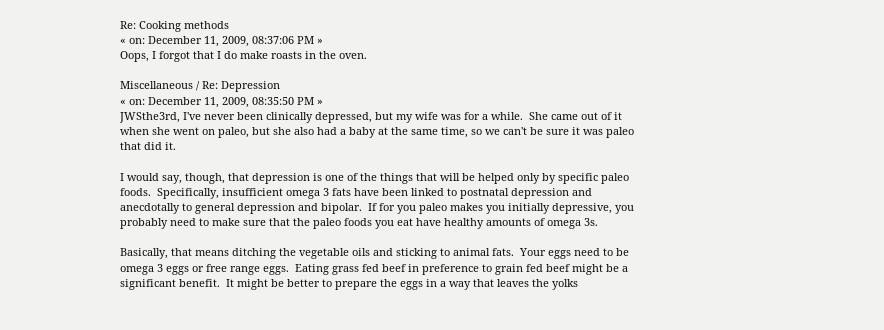Re: Cooking methods
« on: December 11, 2009, 08:37:06 PM »
Oops, I forgot that I do make roasts in the oven.

Miscellaneous / Re: Depression
« on: December 11, 2009, 08:35:50 PM »
JWSthe3rd, I've never been clinically depressed, but my wife was for a while.  She came out of it when she went on paleo, but she also had a baby at the same time, so we can't be sure it was paleo that did it.

I would say, though, that depression is one of the things that will be helped only by specific paleo foods.  Specifically, insufficient omega 3 fats have been linked to postnatal depression and anecdotally to general depression and bipolar.  If for you paleo makes you initially depressive, you probably need to make sure that the paleo foods you eat have healthy amounts of omega 3s.

Basically, that means ditching the vegetable oils and sticking to animal fats.  Your eggs need to be omega 3 eggs or free range eggs.  Eating grass fed beef in preference to grain fed beef might be a significant benefit.  It might be better to prepare the eggs in a way that leaves the yolks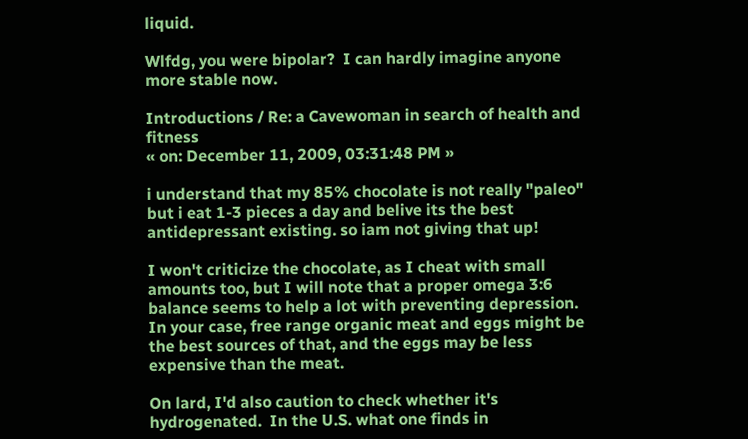liquid.

Wlfdg, you were bipolar?  I can hardly imagine anyone more stable now.

Introductions / Re: a Cavewoman in search of health and fitness
« on: December 11, 2009, 03:31:48 PM »

i understand that my 85% chocolate is not really "paleo" but i eat 1-3 pieces a day and belive its the best antidepressant existing. so iam not giving that up!

I won't criticize the chocolate, as I cheat with small amounts too, but I will note that a proper omega 3:6 balance seems to help a lot with preventing depression.  In your case, free range organic meat and eggs might be the best sources of that, and the eggs may be less expensive than the meat.

On lard, I'd also caution to check whether it's hydrogenated.  In the U.S. what one finds in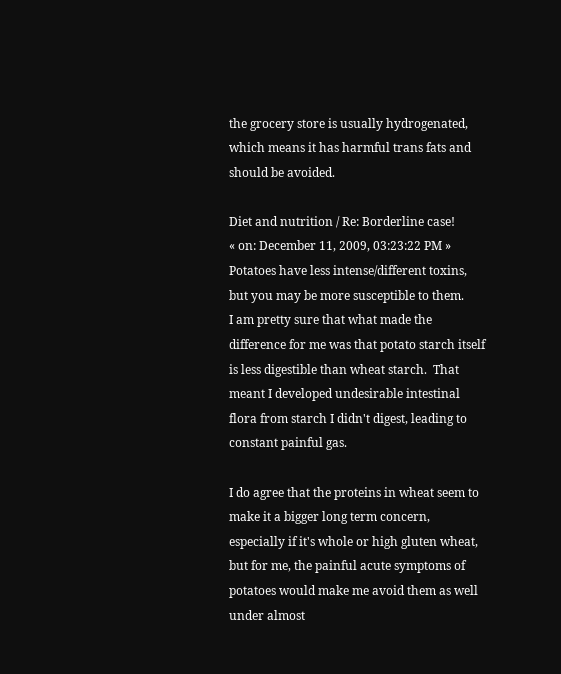the grocery store is usually hydrogenated, which means it has harmful trans fats and should be avoided.

Diet and nutrition / Re: Borderline case!
« on: December 11, 2009, 03:23:22 PM »
Potatoes have less intense/different toxins, but you may be more susceptible to them.
I am pretty sure that what made the difference for me was that potato starch itself is less digestible than wheat starch.  That meant I developed undesirable intestinal flora from starch I didn't digest, leading to constant painful gas.

I do agree that the proteins in wheat seem to make it a bigger long term concern, especially if it's whole or high gluten wheat, but for me, the painful acute symptoms of potatoes would make me avoid them as well under almost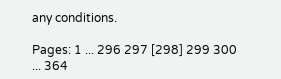any conditions.

Pages: 1 ... 296 297 [298] 299 300 ... 364